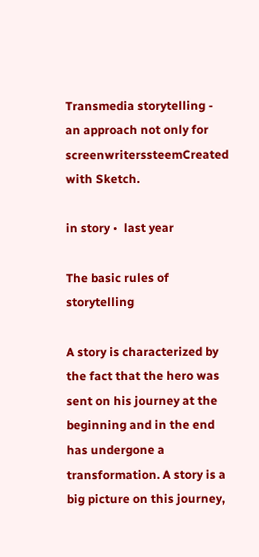Transmedia storytelling - an approach not only for screenwriterssteemCreated with Sketch.

in story •  last year

The basic rules of storytelling

A story is characterized by the fact that the hero was sent on his journey at the beginning and in the end has undergone a transformation. A story is a big picture on this journey,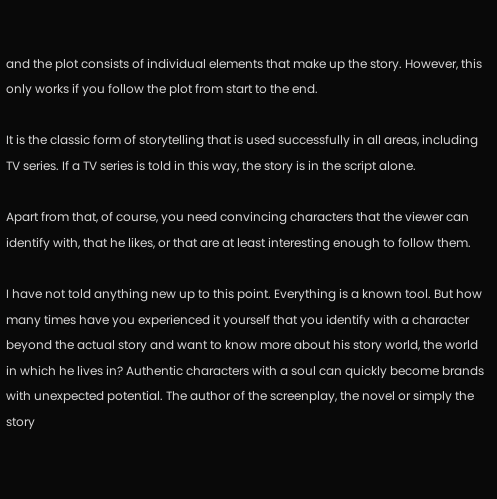and the plot consists of individual elements that make up the story. However, this only works if you follow the plot from start to the end.

It is the classic form of storytelling that is used successfully in all areas, including TV series. If a TV series is told in this way, the story is in the script alone.

Apart from that, of course, you need convincing characters that the viewer can identify with, that he likes, or that are at least interesting enough to follow them.

I have not told anything new up to this point. Everything is a known tool. But how many times have you experienced it yourself that you identify with a character beyond the actual story and want to know more about his story world, the world in which he lives in? Authentic characters with a soul can quickly become brands with unexpected potential. The author of the screenplay, the novel or simply the story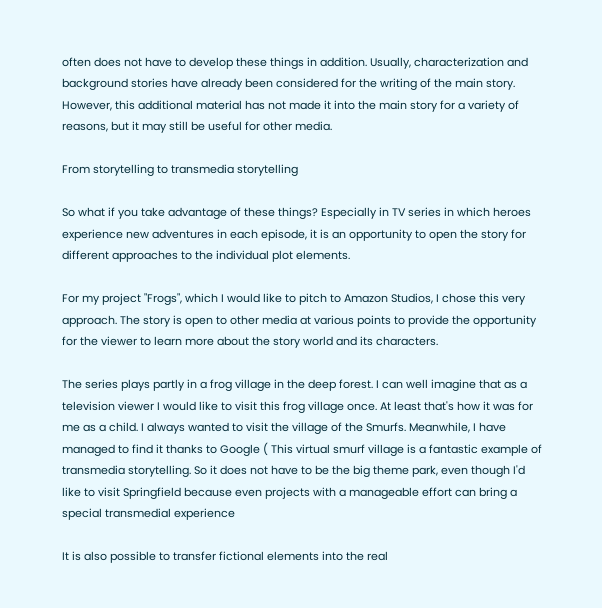often does not have to develop these things in addition. Usually, characterization and background stories have already been considered for the writing of the main story. However, this additional material has not made it into the main story for a variety of reasons, but it may still be useful for other media.

From storytelling to transmedia storytelling

So what if you take advantage of these things? Especially in TV series in which heroes experience new adventures in each episode, it is an opportunity to open the story for different approaches to the individual plot elements.

For my project "Frogs", which I would like to pitch to Amazon Studios, I chose this very approach. The story is open to other media at various points to provide the opportunity for the viewer to learn more about the story world and its characters.

The series plays partly in a frog village in the deep forest. I can well imagine that as a television viewer I would like to visit this frog village once. At least that's how it was for me as a child. I always wanted to visit the village of the Smurfs. Meanwhile, I have managed to find it thanks to Google ( This virtual smurf village is a fantastic example of transmedia storytelling. So it does not have to be the big theme park, even though I'd like to visit Springfield because even projects with a manageable effort can bring a special transmedial experience

It is also possible to transfer fictional elements into the real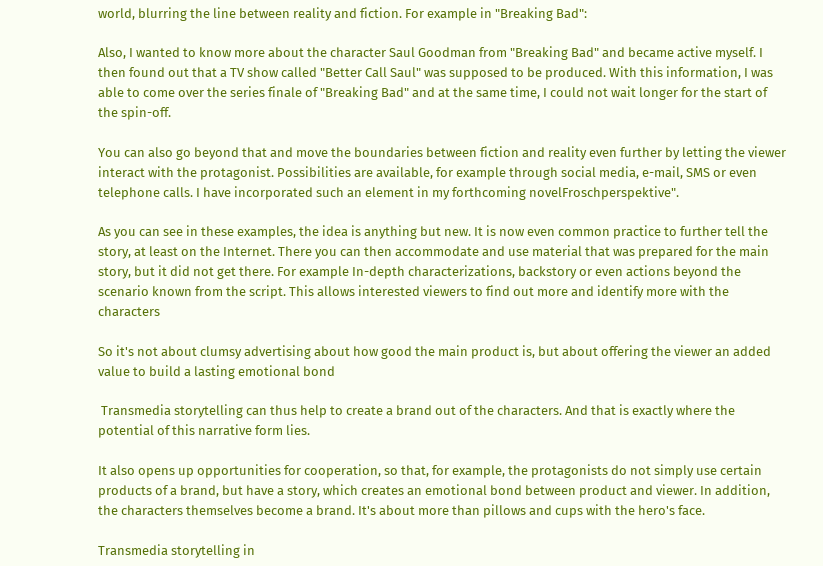world, blurring the line between reality and fiction. For example in "Breaking Bad":

Also, I wanted to know more about the character Saul Goodman from "Breaking Bad" and became active myself. I then found out that a TV show called "Better Call Saul" was supposed to be produced. With this information, I was able to come over the series finale of "Breaking Bad" and at the same time, I could not wait longer for the start of the spin-off.

You can also go beyond that and move the boundaries between fiction and reality even further by letting the viewer interact with the protagonist. Possibilities are available, for example through social media, e-mail, SMS or even telephone calls. I have incorporated such an element in my forthcoming novelFroschperspektive".

As you can see in these examples, the idea is anything but new. It is now even common practice to further tell the story, at least on the Internet. There you can then accommodate and use material that was prepared for the main story, but it did not get there. For example In-depth characterizations, backstory or even actions beyond the scenario known from the script. This allows interested viewers to find out more and identify more with the characters

So it's not about clumsy advertising about how good the main product is, but about offering the viewer an added value to build a lasting emotional bond

 Transmedia storytelling can thus help to create a brand out of the characters. And that is exactly where the potential of this narrative form lies.

It also opens up opportunities for cooperation, so that, for example, the protagonists do not simply use certain products of a brand, but have a story, which creates an emotional bond between product and viewer. In addition, the characters themselves become a brand. It's about more than pillows and cups with the hero's face.

Transmedia storytelling in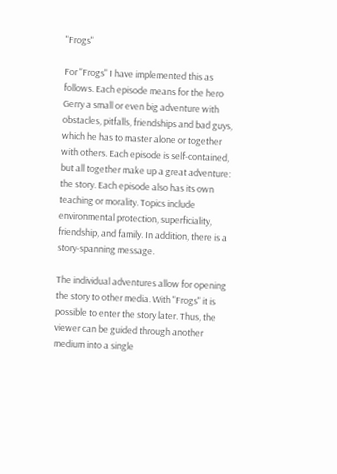"Frogs"

For "Frogs" I have implemented this as follows. Each episode means for the hero Gerry a small or even big adventure with obstacles, pitfalls, friendships and bad guys, which he has to master alone or together with others. Each episode is self-contained, but all together make up a great adventure: the story. Each episode also has its own teaching or morality. Topics include environmental protection, superficiality, friendship, and family. In addition, there is a story-spanning message.

The individual adventures allow for opening the story to other media. With "Frogs" it is possible to enter the story later. Thus, the viewer can be guided through another medium into a single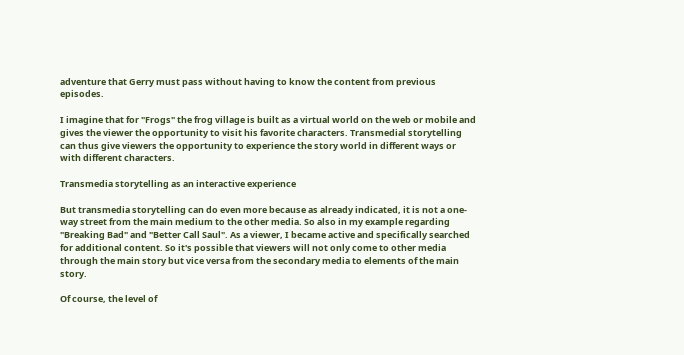adventure that Gerry must pass without having to know the content from previous episodes.

I imagine that for "Frogs" the frog village is built as a virtual world on the web or mobile and gives the viewer the opportunity to visit his favorite characters. Transmedial storytelling can thus give viewers the opportunity to experience the story world in different ways or with different characters.

Transmedia storytelling as an interactive experience

But transmedia storytelling can do even more because as already indicated, it is not a one-way street from the main medium to the other media. So also in my example regarding "Breaking Bad" and "Better Call Saul". As a viewer, I became active and specifically searched for additional content. So it's possible that viewers will not only come to other media through the main story but vice versa from the secondary media to elements of the main story.

Of course, the level of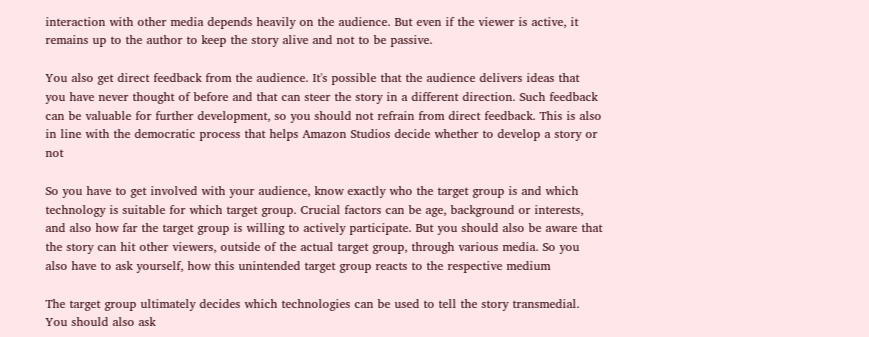interaction with other media depends heavily on the audience. But even if the viewer is active, it remains up to the author to keep the story alive and not to be passive.

You also get direct feedback from the audience. It's possible that the audience delivers ideas that you have never thought of before and that can steer the story in a different direction. Such feedback can be valuable for further development, so you should not refrain from direct feedback. This is also in line with the democratic process that helps Amazon Studios decide whether to develop a story or not

So you have to get involved with your audience, know exactly who the target group is and which technology is suitable for which target group. Crucial factors can be age, background or interests, and also how far the target group is willing to actively participate. But you should also be aware that the story can hit other viewers, outside of the actual target group, through various media. So you also have to ask yourself, how this unintended target group reacts to the respective medium

The target group ultimately decides which technologies can be used to tell the story transmedial. You should also ask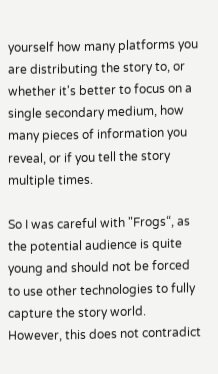yourself how many platforms you are distributing the story to, or whether it's better to focus on a single secondary medium, how many pieces of information you reveal, or if you tell the story multiple times.

So I was careful with "Frogs“, as the potential audience is quite young and should not be forced to use other technologies to fully capture the story world. However, this does not contradict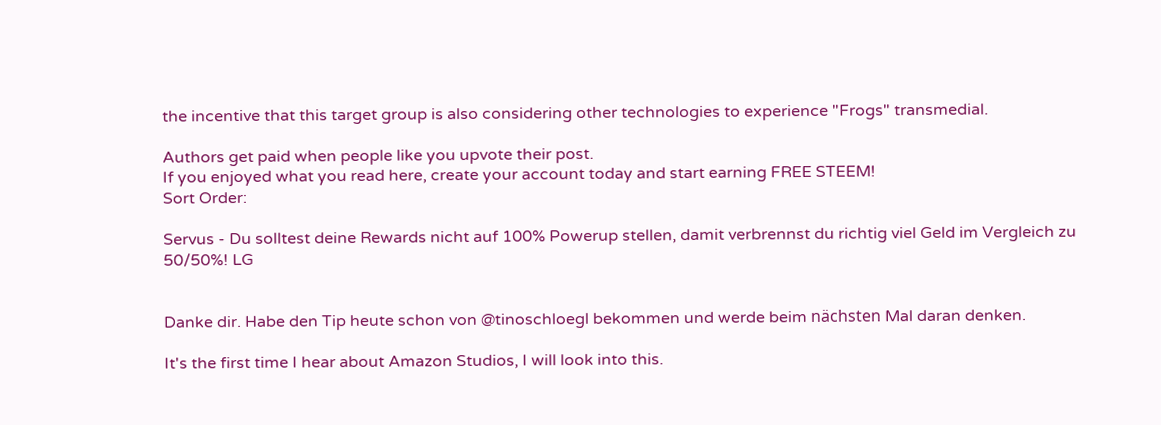the incentive that this target group is also considering other technologies to experience "Frogs" transmedial.

Authors get paid when people like you upvote their post.
If you enjoyed what you read here, create your account today and start earning FREE STEEM!
Sort Order:

Servus - Du solltest deine Rewards nicht auf 100% Powerup stellen, damit verbrennst du richtig viel Geld im Vergleich zu 50/50%! LG


Danke dir. Habe den Tip heute schon von @tinoschloegl bekommen und werde beim nächsten Mal daran denken.

It's the first time I hear about Amazon Studios, I will look into this.